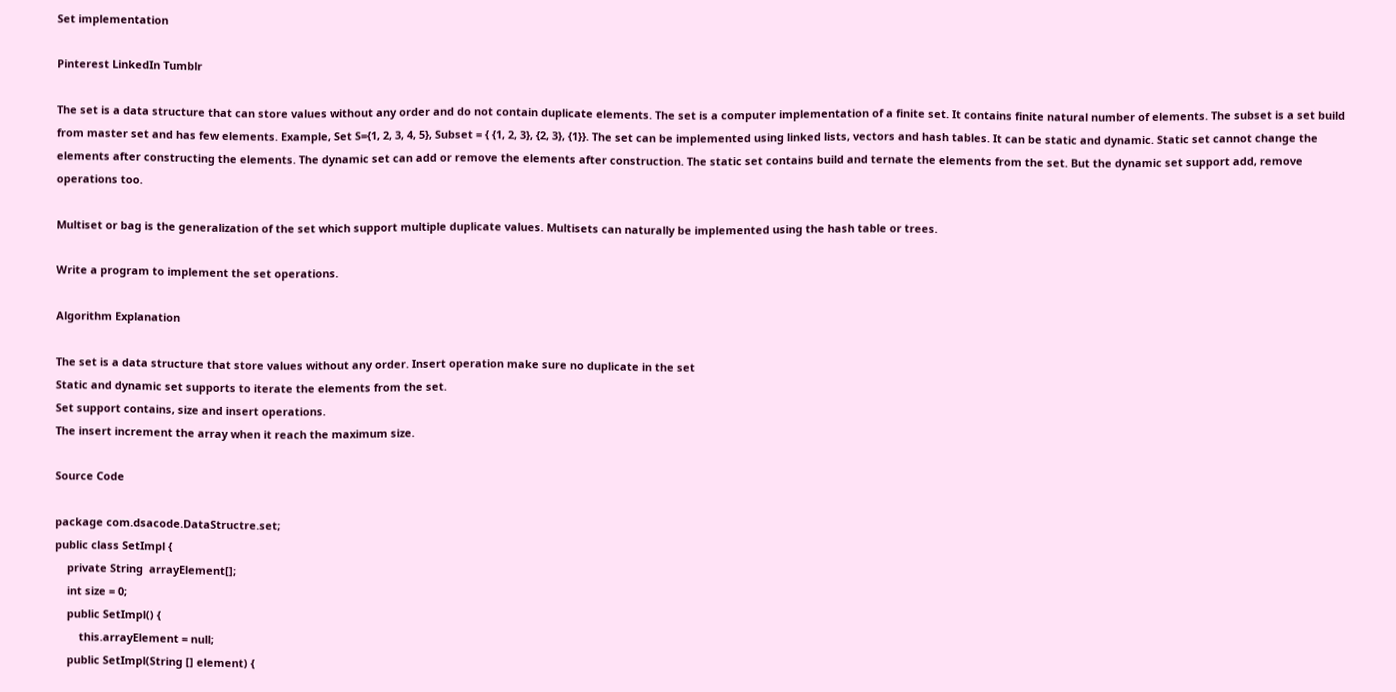Set implementation

Pinterest LinkedIn Tumblr

The set is a data structure that can store values without any order and do not contain duplicate elements. The set is a computer implementation of a finite set. It contains finite natural number of elements. The subset is a set build from master set and has few elements. Example, Set S={1, 2, 3, 4, 5}, Subset = { {1, 2, 3}, {2, 3}, {1}}. The set can be implemented using linked lists, vectors and hash tables. It can be static and dynamic. Static set cannot change the elements after constructing the elements. The dynamic set can add or remove the elements after construction. The static set contains build and ternate the elements from the set. But the dynamic set support add, remove operations too.

Multiset or bag is the generalization of the set which support multiple duplicate values. Multisets can naturally be implemented using the hash table or trees.

Write a program to implement the set operations.

Algorithm Explanation

The set is a data structure that store values without any order. Insert operation make sure no duplicate in the set
Static and dynamic set supports to iterate the elements from the set.
Set support contains, size and insert operations.
The insert increment the array when it reach the maximum size.

Source Code

package com.dsacode.DataStructre.set;
public class SetImpl {
    private String  arrayElement[];
    int size = 0;
    public SetImpl() {
        this.arrayElement = null;
    public SetImpl(String [] element) {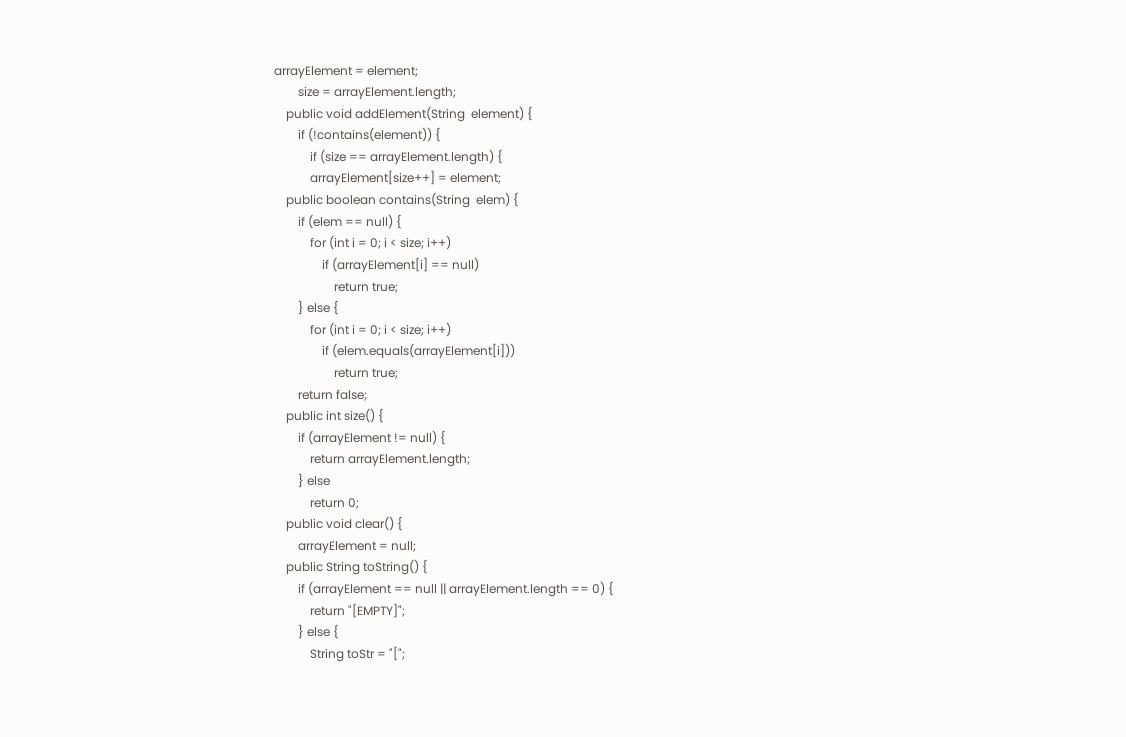arrayElement = element;
        size = arrayElement.length;
    public void addElement(String  element) {
        if (!contains(element)) {
            if (size == arrayElement.length) {
            arrayElement[size++] = element;
    public boolean contains(String  elem) {
        if (elem == null) {
            for (int i = 0; i < size; i++)
                if (arrayElement[i] == null)
                    return true;
        } else {
            for (int i = 0; i < size; i++)
                if (elem.equals(arrayElement[i]))
                    return true;
        return false;
    public int size() {
        if (arrayElement != null) {
            return arrayElement.length;
        } else
            return 0;
    public void clear() {
        arrayElement = null;
    public String toString() {
        if (arrayElement == null || arrayElement.length == 0) {
            return "[EMPTY]";
        } else {
            String toStr = "[";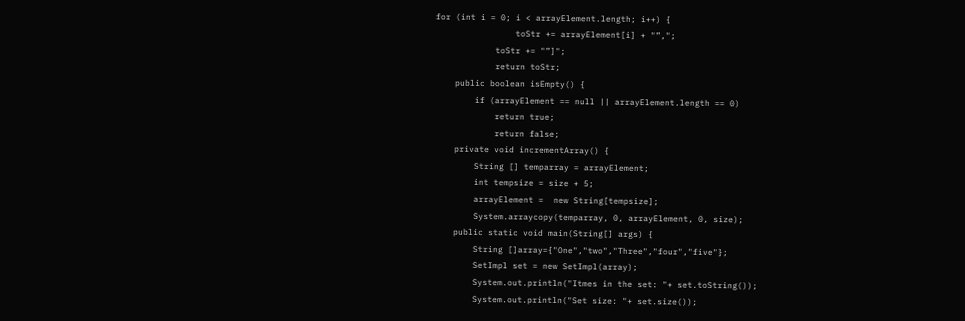for (int i = 0; i < arrayElement.length; i++) {
                toStr += arrayElement[i] + "”,";
            toStr += "”]";
            return toStr;
    public boolean isEmpty() {
        if (arrayElement == null || arrayElement.length == 0)
            return true;
            return false;
    private void incrementArray() {
        String [] temparray = arrayElement;
        int tempsize = size + 5;
        arrayElement =  new String[tempsize];
        System.arraycopy(temparray, 0, arrayElement, 0, size);
    public static void main(String[] args) {
        String []array={"One","two","Three","four","five"};
        SetImpl set = new SetImpl(array);
        System.out.println("Itmes in the set: "+ set.toString());
        System.out.println("Set size: "+ set.size());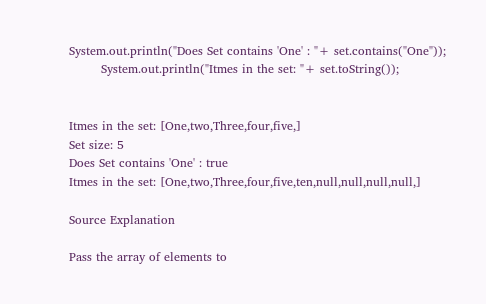System.out.println("Does Set contains 'One' : "+ set.contains("One"));
        System.out.println("Itmes in the set: "+ set.toString());


Itmes in the set: [One,two,Three,four,five,]
Set size: 5
Does Set contains 'One' : true
Itmes in the set: [One,two,Three,four,five,ten,null,null,null,null,]

Source Explanation

Pass the array of elements to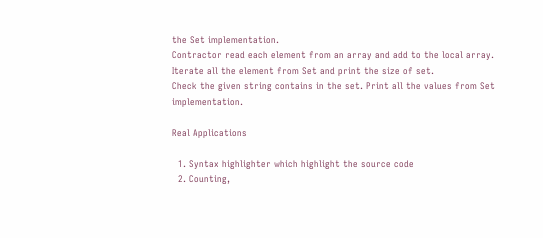the Set implementation.
Contractor read each element from an array and add to the local array.
Iterate all the element from Set and print the size of set.
Check the given string contains in the set. Print all the values from Set implementation.

Real Applications

  1. Syntax highlighter which highlight the source code
  2. Counting,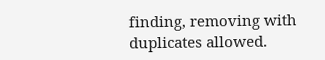finding, removing with duplicates allowed.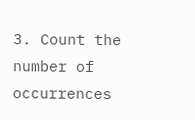3. Count the number of occurrences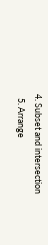4. Subset and intersection
  5. Arrange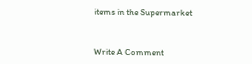items in the Supermarket



Write A Comment